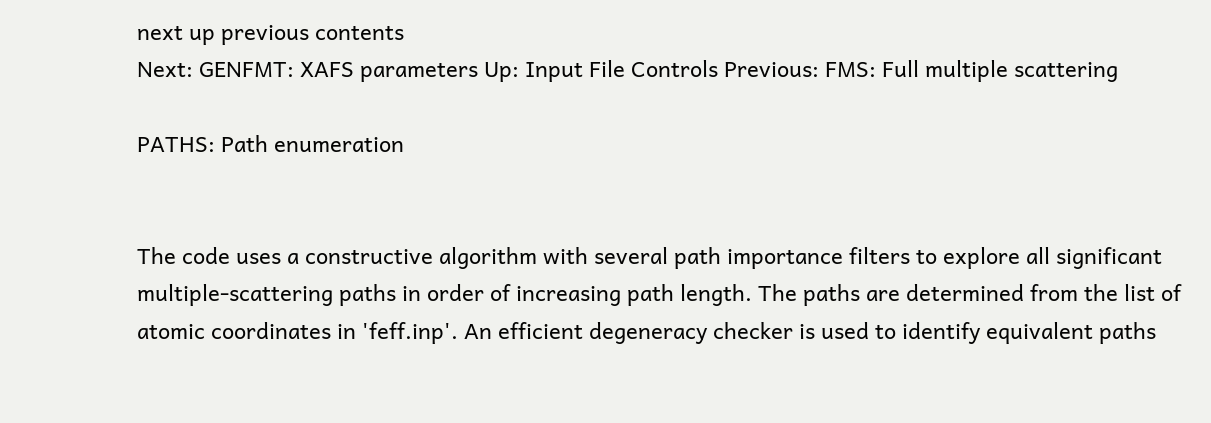next up previous contents
Next: GENFMT: XAFS parameters Up: Input File Controls Previous: FMS: Full multiple scattering

PATHS: Path enumeration


The code uses a constructive algorithm with several path importance filters to explore all significant multiple-scattering paths in order of increasing path length. The paths are determined from the list of atomic coordinates in 'feff.inp'. An efficient degeneracy checker is used to identify equivalent paths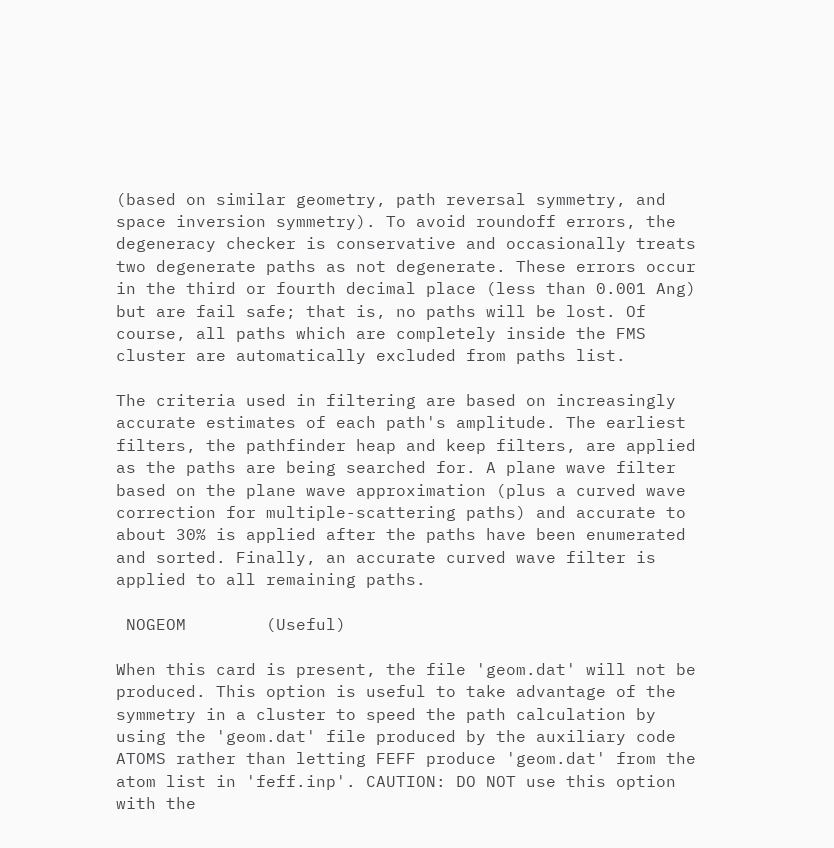(based on similar geometry, path reversal symmetry, and space inversion symmetry). To avoid roundoff errors, the degeneracy checker is conservative and occasionally treats two degenerate paths as not degenerate. These errors occur in the third or fourth decimal place (less than 0.001 Ang) but are fail safe; that is, no paths will be lost. Of course, all paths which are completely inside the FMS cluster are automatically excluded from paths list.

The criteria used in filtering are based on increasingly accurate estimates of each path's amplitude. The earliest filters, the pathfinder heap and keep filters, are applied as the paths are being searched for. A plane wave filter based on the plane wave approximation (plus a curved wave correction for multiple-scattering paths) and accurate to about 30% is applied after the paths have been enumerated and sorted. Finally, an accurate curved wave filter is applied to all remaining paths.

 NOGEOM        (Useful)

When this card is present, the file 'geom.dat' will not be produced. This option is useful to take advantage of the symmetry in a cluster to speed the path calculation by using the 'geom.dat' file produced by the auxiliary code ATOMS rather than letting FEFF produce 'geom.dat' from the atom list in 'feff.inp'. CAUTION: DO NOT use this option with the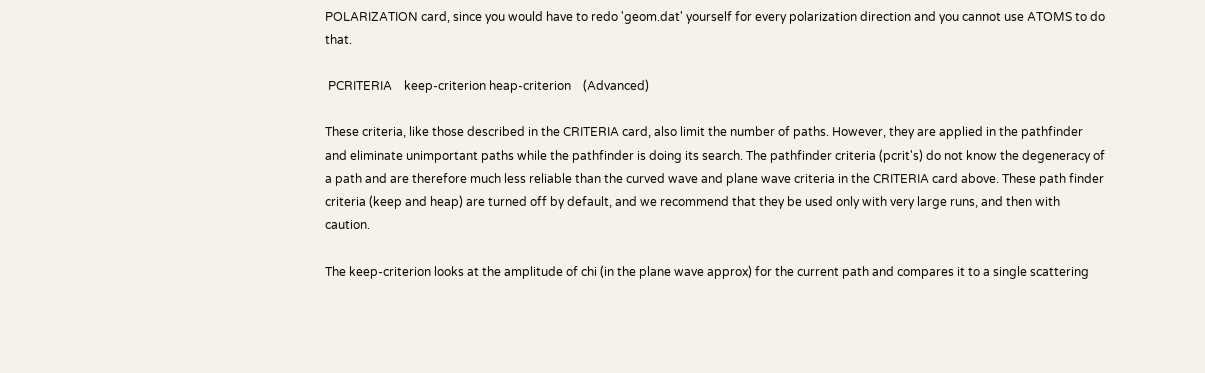POLARIZATION card, since you would have to redo 'geom.dat' yourself for every polarization direction and you cannot use ATOMS to do that.

 PCRITERIA    keep-criterion heap-criterion    (Advanced)

These criteria, like those described in the CRITERIA card, also limit the number of paths. However, they are applied in the pathfinder and eliminate unimportant paths while the pathfinder is doing its search. The pathfinder criteria (pcrit's) do not know the degeneracy of a path and are therefore much less reliable than the curved wave and plane wave criteria in the CRITERIA card above. These path finder criteria (keep and heap) are turned off by default, and we recommend that they be used only with very large runs, and then with caution.

The keep-criterion looks at the amplitude of chi (in the plane wave approx) for the current path and compares it to a single scattering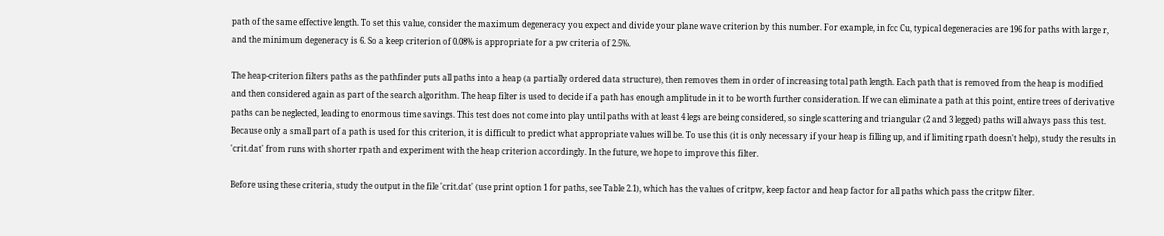path of the same effective length. To set this value, consider the maximum degeneracy you expect and divide your plane wave criterion by this number. For example, in fcc Cu, typical degeneracies are 196 for paths with large r, and the minimum degeneracy is 6. So a keep criterion of 0.08% is appropriate for a pw criteria of 2.5%.

The heap-criterion filters paths as the pathfinder puts all paths into a heap (a partially ordered data structure), then removes them in order of increasing total path length. Each path that is removed from the heap is modified and then considered again as part of the search algorithm. The heap filter is used to decide if a path has enough amplitude in it to be worth further consideration. If we can eliminate a path at this point, entire trees of derivative paths can be neglected, leading to enormous time savings. This test does not come into play until paths with at least 4 legs are being considered, so single scattering and triangular (2 and 3 legged) paths will always pass this test. Because only a small part of a path is used for this criterion, it is difficult to predict what appropriate values will be. To use this (it is only necessary if your heap is filling up, and if limiting rpath doesn't help), study the results in 'crit.dat' from runs with shorter rpath and experiment with the heap criterion accordingly. In the future, we hope to improve this filter.

Before using these criteria, study the output in the file 'crit.dat' (use print option 1 for paths, see Table 2.1), which has the values of critpw, keep factor and heap factor for all paths which pass the critpw filter.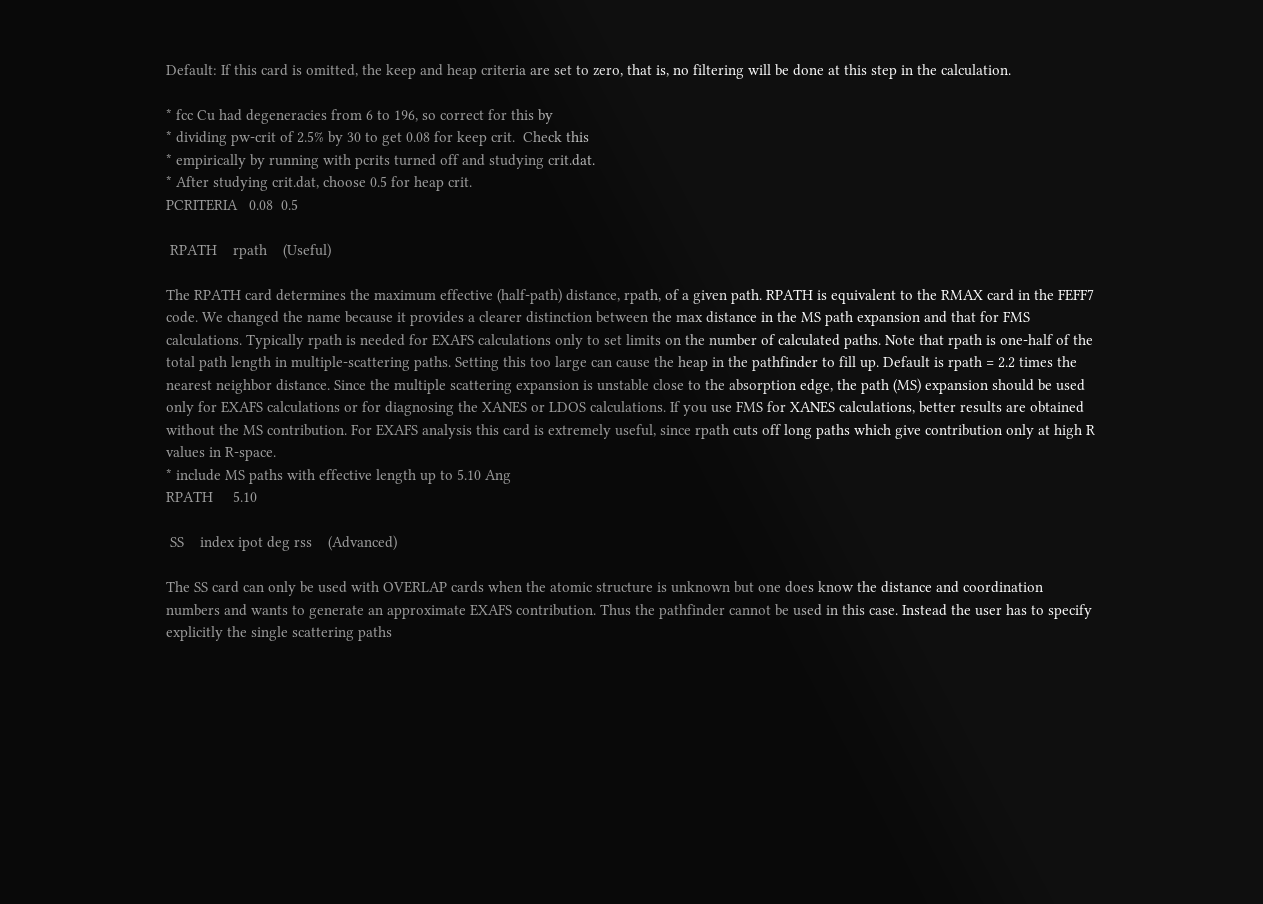Default: If this card is omitted, the keep and heap criteria are set to zero, that is, no filtering will be done at this step in the calculation.

* fcc Cu had degeneracies from 6 to 196, so correct for this by
* dividing pw-crit of 2.5% by 30 to get 0.08 for keep crit.  Check this
* empirically by running with pcrits turned off and studying crit.dat.
* After studying crit.dat, choose 0.5 for heap crit.
PCRITERIA   0.08  0.5

 RPATH    rpath    (Useful)

The RPATH card determines the maximum effective (half-path) distance, rpath, of a given path. RPATH is equivalent to the RMAX card in the FEFF7 code. We changed the name because it provides a clearer distinction between the max distance in the MS path expansion and that for FMS calculations. Typically rpath is needed for EXAFS calculations only to set limits on the number of calculated paths. Note that rpath is one-half of the total path length in multiple-scattering paths. Setting this too large can cause the heap in the pathfinder to fill up. Default is rpath = 2.2 times the nearest neighbor distance. Since the multiple scattering expansion is unstable close to the absorption edge, the path (MS) expansion should be used only for EXAFS calculations or for diagnosing the XANES or LDOS calculations. If you use FMS for XANES calculations, better results are obtained without the MS contribution. For EXAFS analysis this card is extremely useful, since rpath cuts off long paths which give contribution only at high R values in R-space.
* include MS paths with effective length up to 5.10 Ang
RPATH     5.10

 SS    index ipot deg rss    (Advanced)

The SS card can only be used with OVERLAP cards when the atomic structure is unknown but one does know the distance and coordination numbers and wants to generate an approximate EXAFS contribution. Thus the pathfinder cannot be used in this case. Instead the user has to specify explicitly the single scattering paths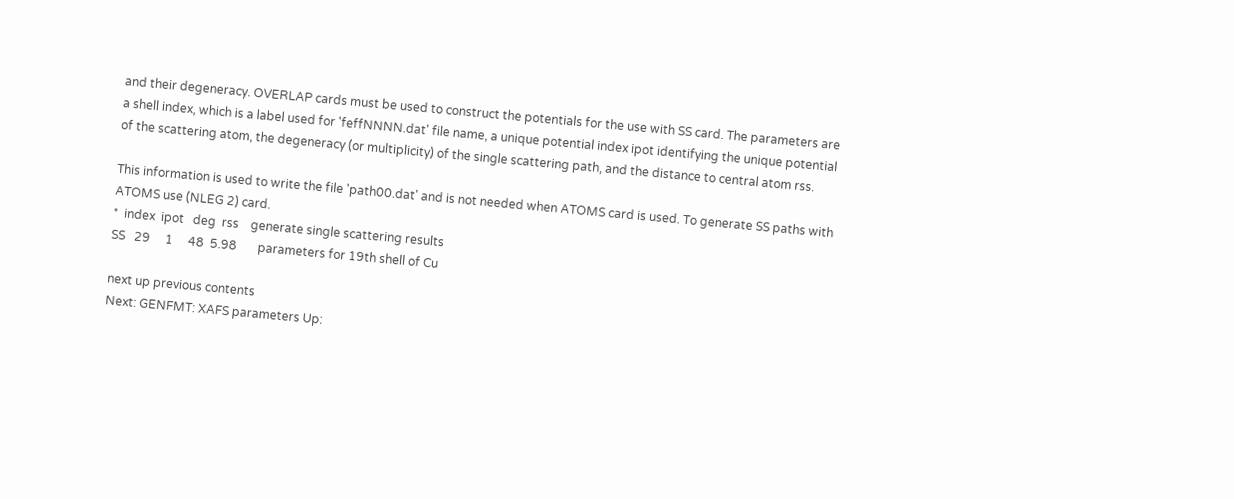and their degeneracy. OVERLAP cards must be used to construct the potentials for the use with SS card. The parameters are a shell index, which is a label used for 'feffNNNN.dat' file name, a unique potential index ipot identifying the unique potential of the scattering atom, the degeneracy (or multiplicity) of the single scattering path, and the distance to central atom rss.

This information is used to write the file 'path00.dat' and is not needed when ATOMS card is used. To generate SS paths with ATOMS use (NLEG 2) card.
*  index  ipot   deg  rss    generate single scattering results
SS   29     1     48  5.98       parameters for 19th shell of Cu

next up previous contents
Next: GENFMT: XAFS parameters Up: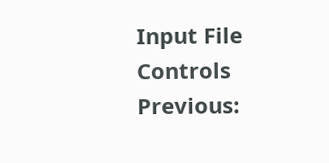Input File Controls Previous: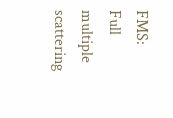FMS: Full multiple scattering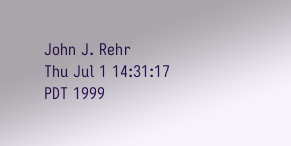John J. Rehr
Thu Jul 1 14:31:17 PDT 1999